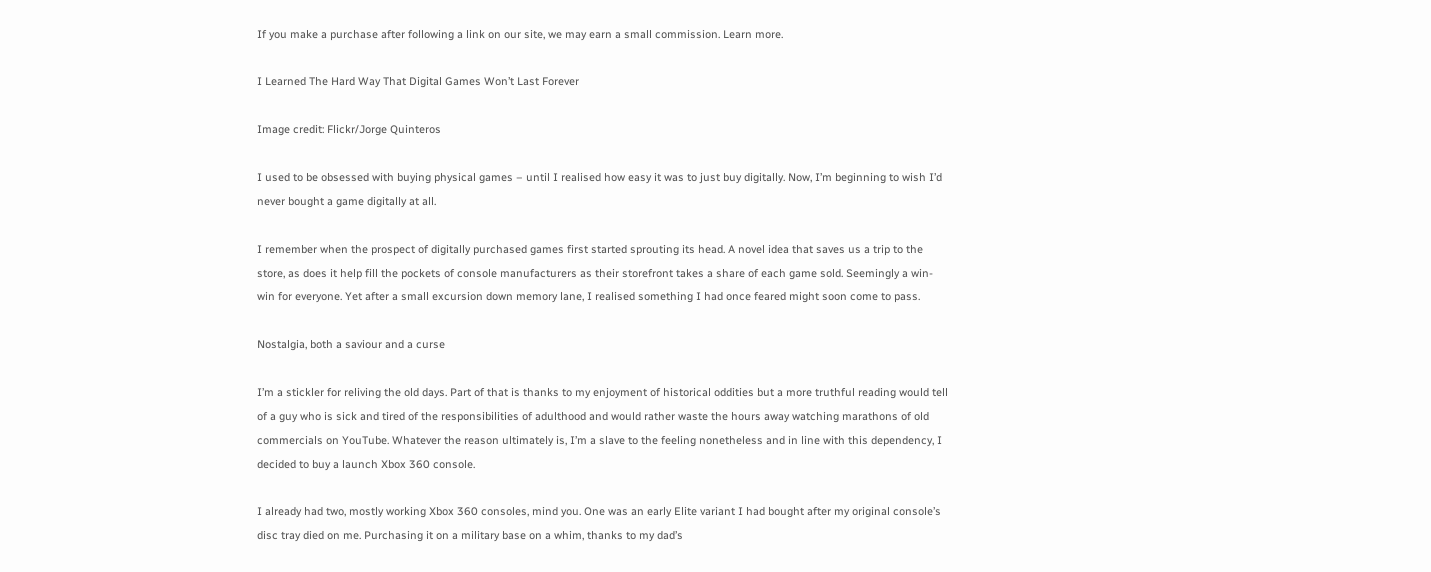If you make a purchase after following a link on our site, we may earn a small commission. Learn more.

I Learned The Hard Way That Digital Games Won’t Last Forever

Image credit: Flickr/Jorge Quinteros

I used to be obsessed with buying physical games – until I realised how easy it was to just buy digitally. Now, I’m beginning to wish I’d never bought a game digitally at all.

I remember when the prospect of digitally purchased games first started sprouting its head. A novel idea that saves us a trip to the store, as does it help fill the pockets of console manufacturers as their storefront takes a share of each game sold. Seemingly a win-win for everyone. Yet after a small excursion down memory lane, I realised something I had once feared might soon come to pass.

Nostalgia, both a saviour and a curse

I’m a stickler for reliving the old days. Part of that is thanks to my enjoyment of historical oddities but a more truthful reading would tell of a guy who is sick and tired of the responsibilities of adulthood and would rather waste the hours away watching marathons of old commercials on YouTube. Whatever the reason ultimately is, I’m a slave to the feeling nonetheless and in line with this dependency, I decided to buy a launch Xbox 360 console.

I already had two, mostly working Xbox 360 consoles, mind you. One was an early Elite variant I had bought after my original console’s disc tray died on me. Purchasing it on a military base on a whim, thanks to my dad’s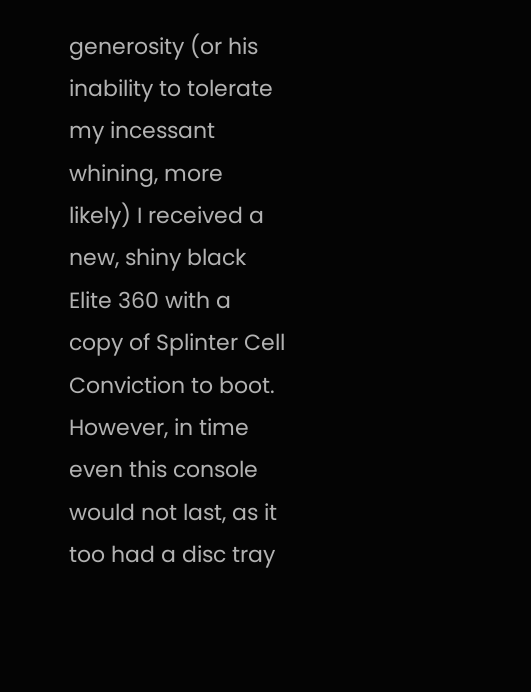generosity (or his inability to tolerate my incessant whining, more likely) I received a new, shiny black Elite 360 with a copy of Splinter Cell Conviction to boot. However, in time even this console would not last, as it too had a disc tray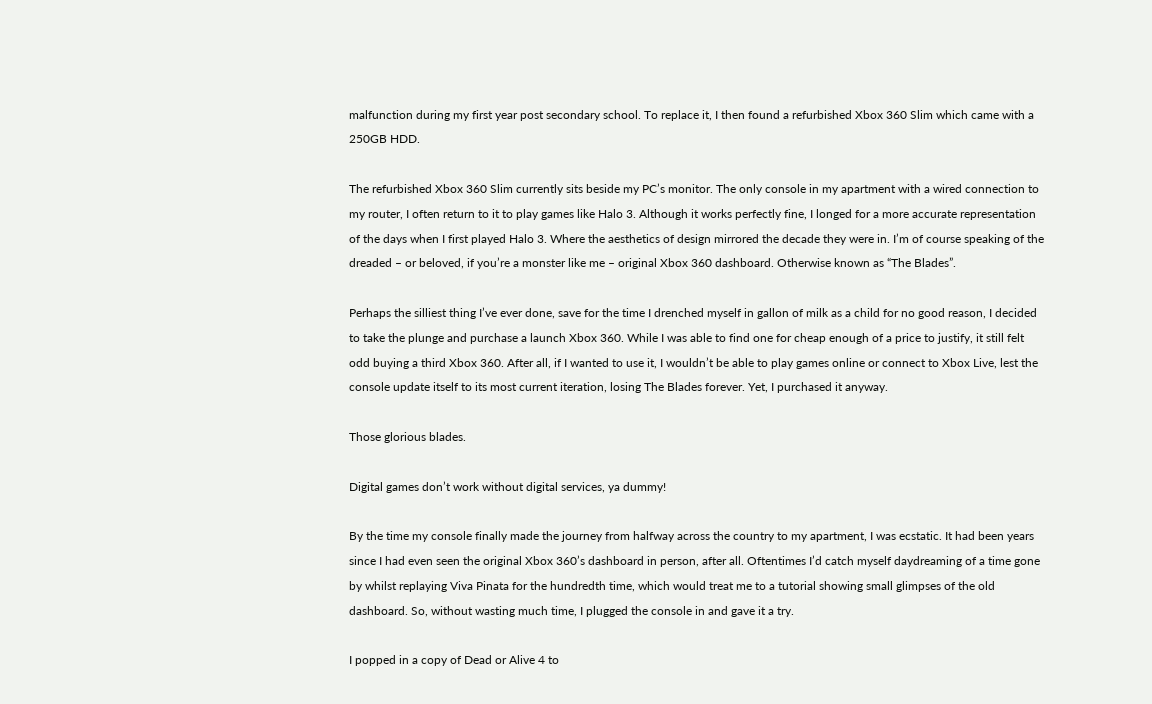malfunction during my first year post secondary school. To replace it, I then found a refurbished Xbox 360 Slim which came with a 250GB HDD.

The refurbished Xbox 360 Slim currently sits beside my PC’s monitor. The only console in my apartment with a wired connection to my router, I often return to it to play games like Halo 3. Although it works perfectly fine, I longed for a more accurate representation of the days when I first played Halo 3. Where the aesthetics of design mirrored the decade they were in. I’m of course speaking of the dreaded – or beloved, if you’re a monster like me – original Xbox 360 dashboard. Otherwise known as “The Blades”.

Perhaps the silliest thing I’ve ever done, save for the time I drenched myself in gallon of milk as a child for no good reason, I decided to take the plunge and purchase a launch Xbox 360. While I was able to find one for cheap enough of a price to justify, it still felt odd buying a third Xbox 360. After all, if I wanted to use it, I wouldn’t be able to play games online or connect to Xbox Live, lest the console update itself to its most current iteration, losing The Blades forever. Yet, I purchased it anyway.

Those glorious blades.

Digital games don’t work without digital services, ya dummy!

By the time my console finally made the journey from halfway across the country to my apartment, I was ecstatic. It had been years since I had even seen the original Xbox 360’s dashboard in person, after all. Oftentimes I’d catch myself daydreaming of a time gone by whilst replaying Viva Pinata for the hundredth time, which would treat me to a tutorial showing small glimpses of the old dashboard. So, without wasting much time, I plugged the console in and gave it a try.

I popped in a copy of Dead or Alive 4 to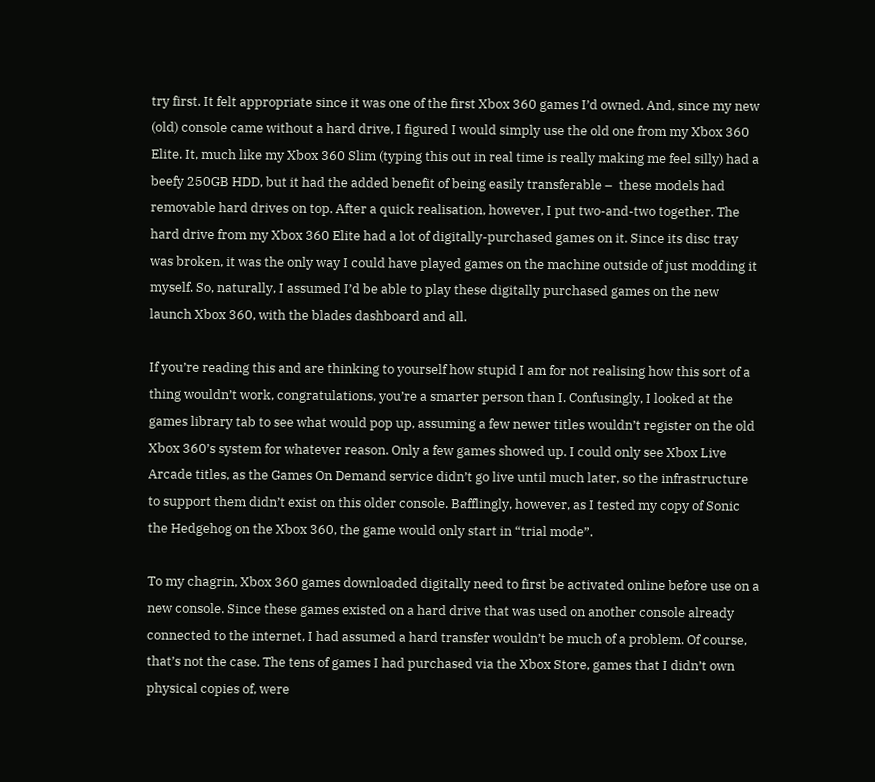try first. It felt appropriate since it was one of the first Xbox 360 games I’d owned. And, since my new (old) console came without a hard drive, I figured I would simply use the old one from my Xbox 360 Elite. It, much like my Xbox 360 Slim (typing this out in real time is really making me feel silly) had a beefy 250GB HDD, but it had the added benefit of being easily transferable –  these models had removable hard drives on top. After a quick realisation, however, I put two-and-two together. The hard drive from my Xbox 360 Elite had a lot of digitally-purchased games on it. Since its disc tray was broken, it was the only way I could have played games on the machine outside of just modding it myself. So, naturally, I assumed I’d be able to play these digitally purchased games on the new launch Xbox 360, with the blades dashboard and all.

If you’re reading this and are thinking to yourself how stupid I am for not realising how this sort of a thing wouldn’t work, congratulations, you’re a smarter person than I. Confusingly, I looked at the games library tab to see what would pop up, assuming a few newer titles wouldn’t register on the old Xbox 360’s system for whatever reason. Only a few games showed up. I could only see Xbox Live Arcade titles, as the Games On Demand service didn’t go live until much later, so the infrastructure to support them didn’t exist on this older console. Bafflingly, however, as I tested my copy of Sonic the Hedgehog on the Xbox 360, the game would only start in “trial mode”.

To my chagrin, Xbox 360 games downloaded digitally need to first be activated online before use on a new console. Since these games existed on a hard drive that was used on another console already connected to the internet, I had assumed a hard transfer wouldn’t be much of a problem. Of course, that’s not the case. The tens of games I had purchased via the Xbox Store, games that I didn’t own physical copies of, were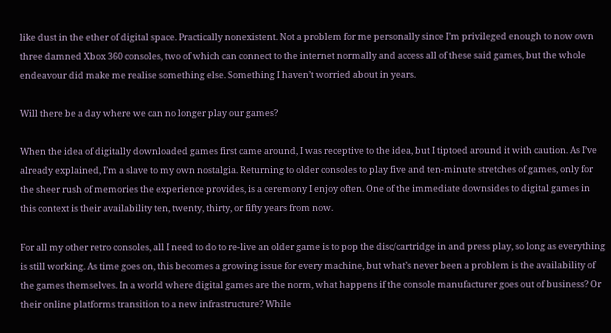like dust in the ether of digital space. Practically nonexistent. Not a problem for me personally since I’m privileged enough to now own three damned Xbox 360 consoles, two of which can connect to the internet normally and access all of these said games, but the whole endeavour did make me realise something else. Something I haven’t worried about in years.

Will there be a day where we can no longer play our games?

When the idea of digitally downloaded games first came around, I was receptive to the idea, but I tiptoed around it with caution. As I’ve already explained, I’m a slave to my own nostalgia. Returning to older consoles to play five and ten-minute stretches of games, only for the sheer rush of memories the experience provides, is a ceremony I enjoy often. One of the immediate downsides to digital games in this context is their availability ten, twenty, thirty, or fifty years from now.

For all my other retro consoles, all I need to do to re-live an older game is to pop the disc/cartridge in and press play, so long as everything is still working. As time goes on, this becomes a growing issue for every machine, but what’s never been a problem is the availability of the games themselves. In a world where digital games are the norm, what happens if the console manufacturer goes out of business? Or their online platforms transition to a new infrastructure? While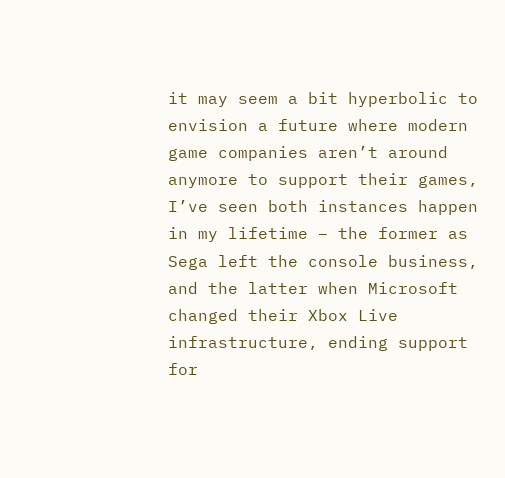it may seem a bit hyperbolic to envision a future where modern game companies aren’t around anymore to support their games, I’ve seen both instances happen in my lifetime – the former as Sega left the console business, and the latter when Microsoft changed their Xbox Live infrastructure, ending support for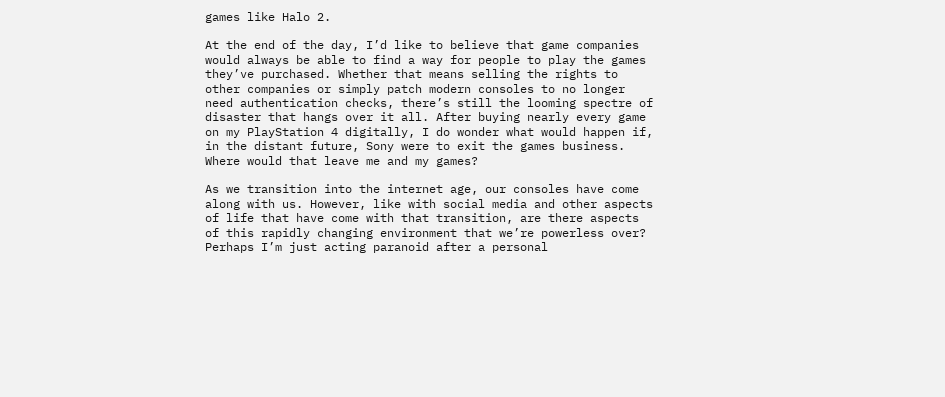games like Halo 2.

At the end of the day, I’d like to believe that game companies would always be able to find a way for people to play the games they’ve purchased. Whether that means selling the rights to other companies or simply patch modern consoles to no longer need authentication checks, there’s still the looming spectre of disaster that hangs over it all. After buying nearly every game on my PlayStation 4 digitally, I do wonder what would happen if, in the distant future, Sony were to exit the games business. Where would that leave me and my games?

As we transition into the internet age, our consoles have come along with us. However, like with social media and other aspects of life that have come with that transition, are there aspects of this rapidly changing environment that we’re powerless over? Perhaps I’m just acting paranoid after a personal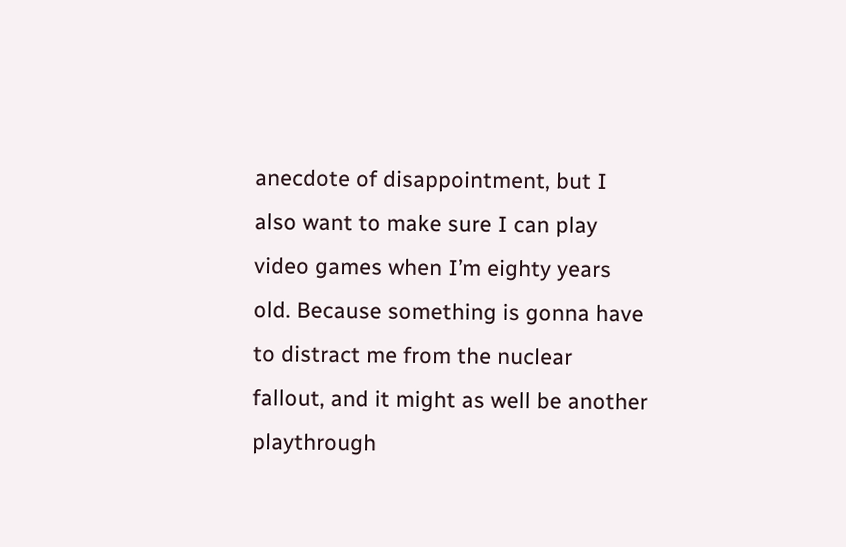anecdote of disappointment, but I also want to make sure I can play video games when I’m eighty years old. Because something is gonna have to distract me from the nuclear fallout, and it might as well be another playthrough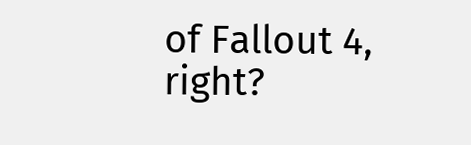of Fallout 4, right?